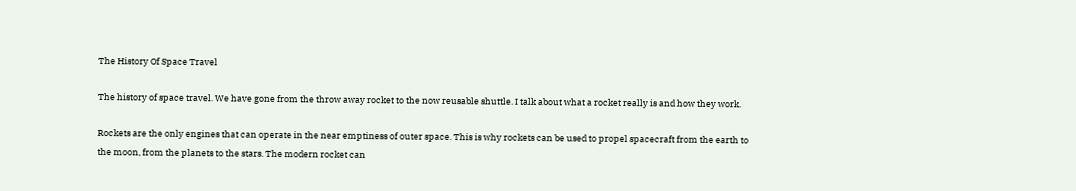The History Of Space Travel

The history of space travel. We have gone from the throw away rocket to the now reusable shuttle. I talk about what a rocket really is and how they work.

Rockets are the only engines that can operate in the near emptiness of outer space. This is why rockets can be used to propel spacecraft from the earth to the moon, from the planets to the stars. The modern rocket can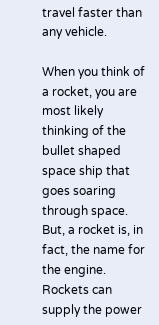travel faster than any vehicle.

When you think of a rocket, you are most likely thinking of the bullet shaped space ship that goes soaring through space. But, a rocket is, in fact, the name for the engine. Rockets can supply the power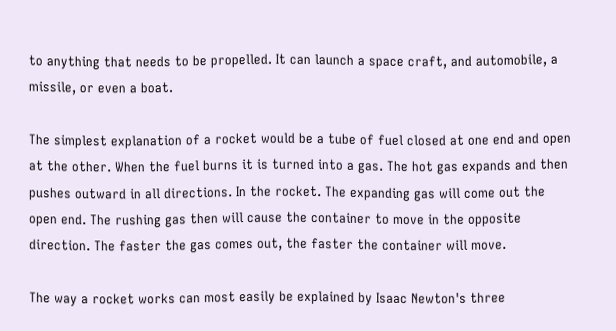to anything that needs to be propelled. It can launch a space craft, and automobile, a missile, or even a boat.

The simplest explanation of a rocket would be a tube of fuel closed at one end and open at the other. When the fuel burns it is turned into a gas. The hot gas expands and then pushes outward in all directions. In the rocket. The expanding gas will come out the open end. The rushing gas then will cause the container to move in the opposite direction. The faster the gas comes out, the faster the container will move.

The way a rocket works can most easily be explained by Isaac Newton's three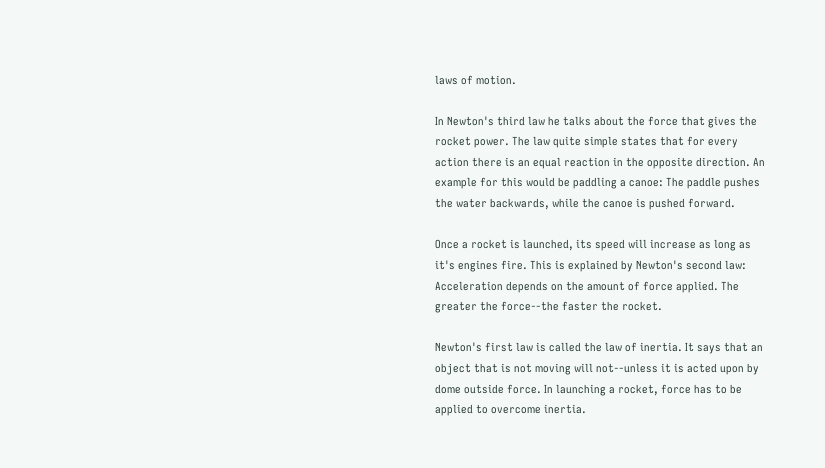laws of motion.

In Newton's third law he talks about the force that gives the rocket power. The law quite simple states that for every action there is an equal reaction in the opposite direction. An example for this would be paddling a canoe: The paddle pushes the water backwards, while the canoe is pushed forward.

Once a rocket is launched, its speed will increase as long as it's engines fire. This is explained by Newton's second law: Acceleration depends on the amount of force applied. The greater the force--the faster the rocket.

Newton's first law is called the law of inertia. It says that an object that is not moving will not--unless it is acted upon by dome outside force. In launching a rocket, force has to be applied to overcome inertia.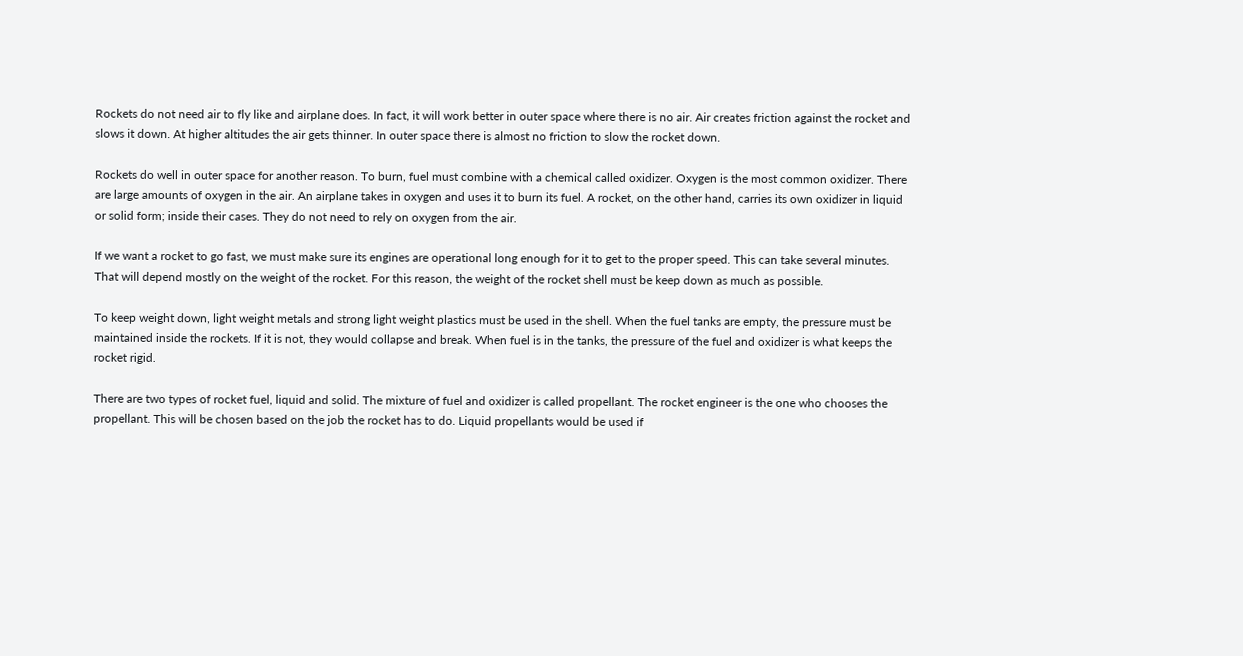Rockets do not need air to fly like and airplane does. In fact, it will work better in outer space where there is no air. Air creates friction against the rocket and slows it down. At higher altitudes the air gets thinner. In outer space there is almost no friction to slow the rocket down.

Rockets do well in outer space for another reason. To burn, fuel must combine with a chemical called oxidizer. Oxygen is the most common oxidizer. There are large amounts of oxygen in the air. An airplane takes in oxygen and uses it to burn its fuel. A rocket, on the other hand, carries its own oxidizer in liquid or solid form; inside their cases. They do not need to rely on oxygen from the air.

If we want a rocket to go fast, we must make sure its engines are operational long enough for it to get to the proper speed. This can take several minutes. That will depend mostly on the weight of the rocket. For this reason, the weight of the rocket shell must be keep down as much as possible.

To keep weight down, light weight metals and strong light weight plastics must be used in the shell. When the fuel tanks are empty, the pressure must be maintained inside the rockets. If it is not, they would collapse and break. When fuel is in the tanks, the pressure of the fuel and oxidizer is what keeps the rocket rigid.

There are two types of rocket fuel, liquid and solid. The mixture of fuel and oxidizer is called propellant. The rocket engineer is the one who chooses the propellant. This will be chosen based on the job the rocket has to do. Liquid propellants would be used if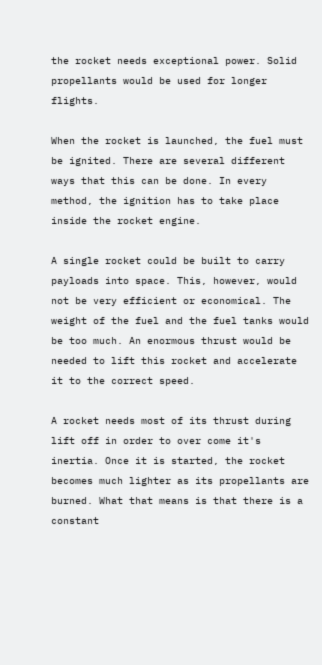the rocket needs exceptional power. Solid propellants would be used for longer flights.

When the rocket is launched, the fuel must be ignited. There are several different ways that this can be done. In every method, the ignition has to take place inside the rocket engine.

A single rocket could be built to carry payloads into space. This, however, would not be very efficient or economical. The weight of the fuel and the fuel tanks would be too much. An enormous thrust would be needed to lift this rocket and accelerate it to the correct speed.

A rocket needs most of its thrust during lift off in order to over come it's inertia. Once it is started, the rocket becomes much lighter as its propellants are burned. What that means is that there is a constant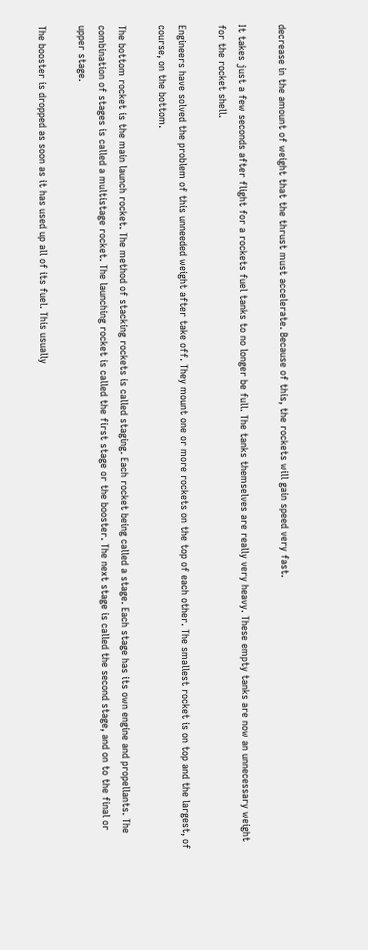decrease in the amount of weight that the thrust must accelerate. Because of this, the rockets will gain speed very fast.

It takes just a few seconds after flight for a rockets fuel tanks to no longer be full. The tanks themselves are really very heavy. These empty tanks are now an unnecessary weight for the rocket shell.

Engineers have solved the problem of this unneeded weight after take off. They mount one or more rockets on the top of each other. The smallest rocket is on top and the largest, of course, on the bottom.

The bottom rocket is the main launch rocket. The method of stacking rockets is called staging. Each rocket being called a stage. Each stage has its own engine and propellants. The combination of stages is called a multistage rocket. The launching rocket is called the first stage or the booster. The next stage is called the second stage, and on to the final or upper stage.

The booster is dropped as soon as it has used up all of its fuel. This usually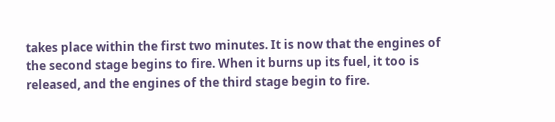takes place within the first two minutes. It is now that the engines of the second stage begins to fire. When it burns up its fuel, it too is released, and the engines of the third stage begin to fire.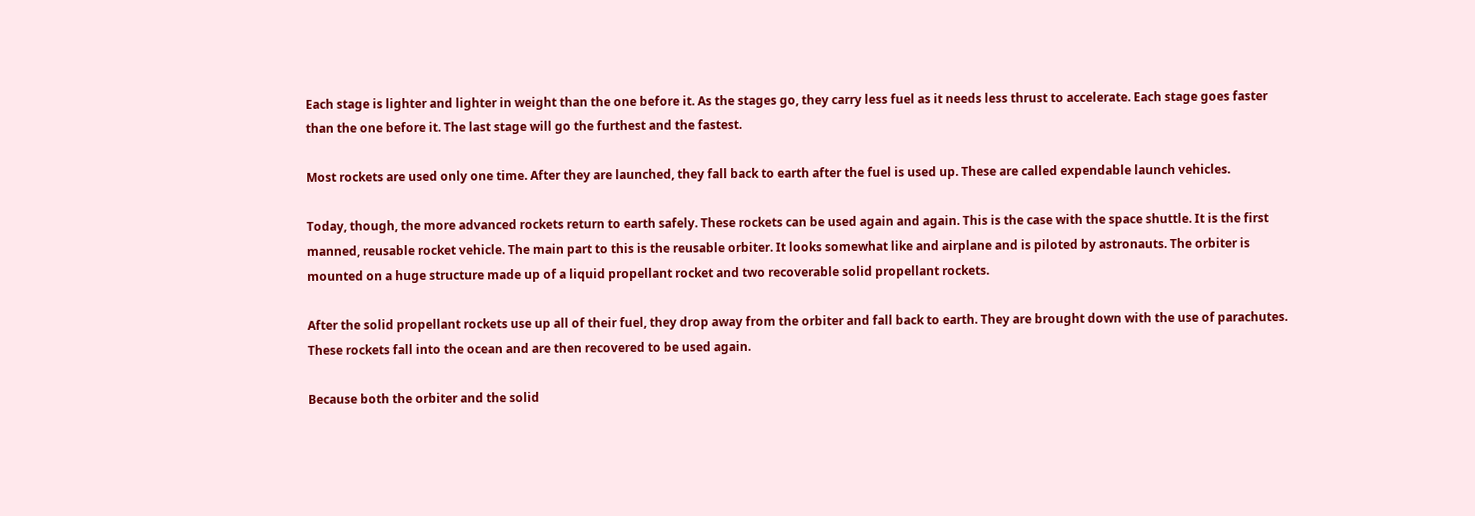Each stage is lighter and lighter in weight than the one before it. As the stages go, they carry less fuel as it needs less thrust to accelerate. Each stage goes faster than the one before it. The last stage will go the furthest and the fastest.

Most rockets are used only one time. After they are launched, they fall back to earth after the fuel is used up. These are called expendable launch vehicles.

Today, though, the more advanced rockets return to earth safely. These rockets can be used again and again. This is the case with the space shuttle. It is the first manned, reusable rocket vehicle. The main part to this is the reusable orbiter. It looks somewhat like and airplane and is piloted by astronauts. The orbiter is mounted on a huge structure made up of a liquid propellant rocket and two recoverable solid propellant rockets.

After the solid propellant rockets use up all of their fuel, they drop away from the orbiter and fall back to earth. They are brought down with the use of parachutes. These rockets fall into the ocean and are then recovered to be used again.

Because both the orbiter and the solid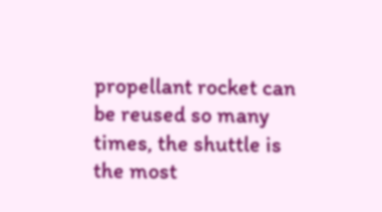propellant rocket can be reused so many times, the shuttle is the most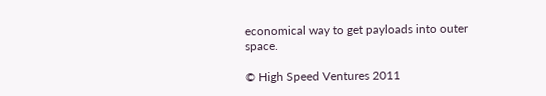economical way to get payloads into outer space.

© High Speed Ventures 2011